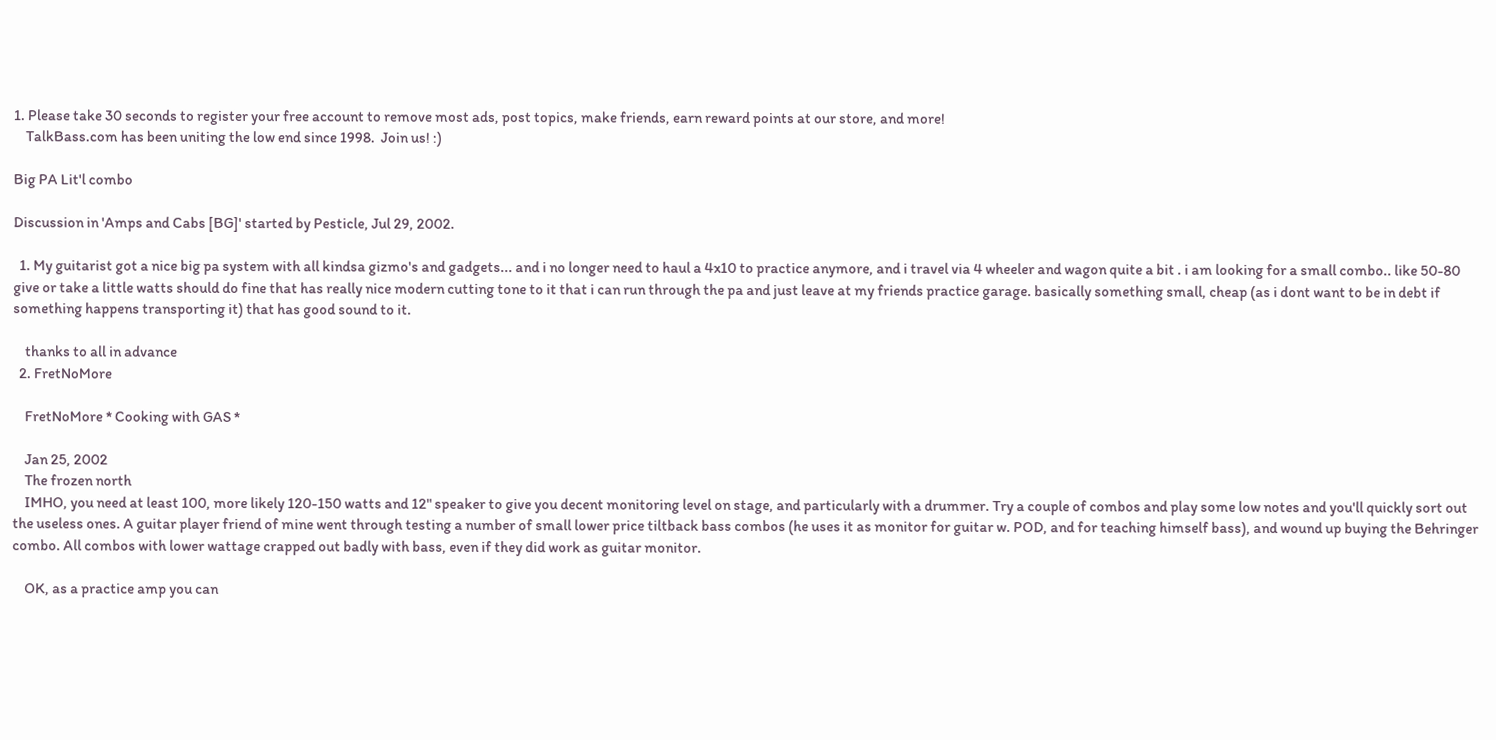1. Please take 30 seconds to register your free account to remove most ads, post topics, make friends, earn reward points at our store, and more!
    TalkBass.com has been uniting the low end since 1998.  Join us! :)

Big PA Lit'l combo

Discussion in 'Amps and Cabs [BG]' started by Pesticle, Jul 29, 2002.

  1. My guitarist got a nice big pa system with all kindsa gizmo's and gadgets... and i no longer need to haul a 4x10 to practice anymore, and i travel via 4 wheeler and wagon quite a bit . i am looking for a small combo.. like 50-80 give or take a little watts should do fine that has really nice modern cutting tone to it that i can run through the pa and just leave at my friends practice garage. basically something small, cheap (as i dont want to be in debt if something happens transporting it) that has good sound to it.

    thanks to all in advance
  2. FretNoMore

    FretNoMore * Cooking with GAS *

    Jan 25, 2002
    The frozen north
    IMHO, you need at least 100, more likely 120-150 watts and 12" speaker to give you decent monitoring level on stage, and particularly with a drummer. Try a couple of combos and play some low notes and you'll quickly sort out the useless ones. A guitar player friend of mine went through testing a number of small lower price tiltback bass combos (he uses it as monitor for guitar w. POD, and for teaching himself bass), and wound up buying the Behringer combo. All combos with lower wattage crapped out badly with bass, even if they did work as guitar monitor.

    OK, as a practice amp you can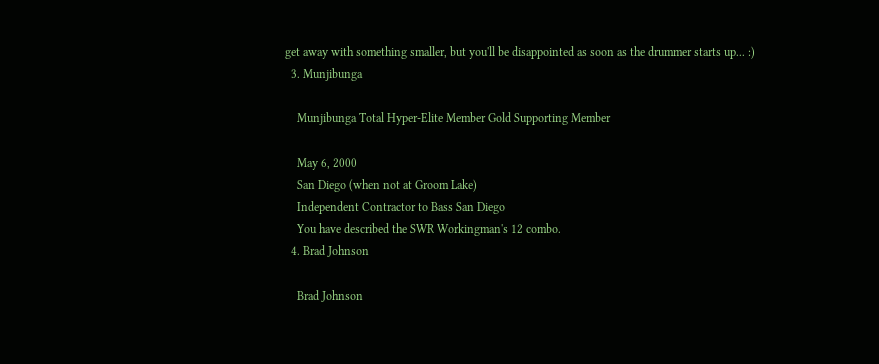get away with something smaller, but you'll be disappointed as soon as the drummer starts up... :)
  3. Munjibunga

    Munjibunga Total Hyper-Elite Member Gold Supporting Member

    May 6, 2000
    San Diego (when not at Groom Lake)
    Independent Contractor to Bass San Diego
    You have described the SWR Workingman's 12 combo.
  4. Brad Johnson

    Brad Johnson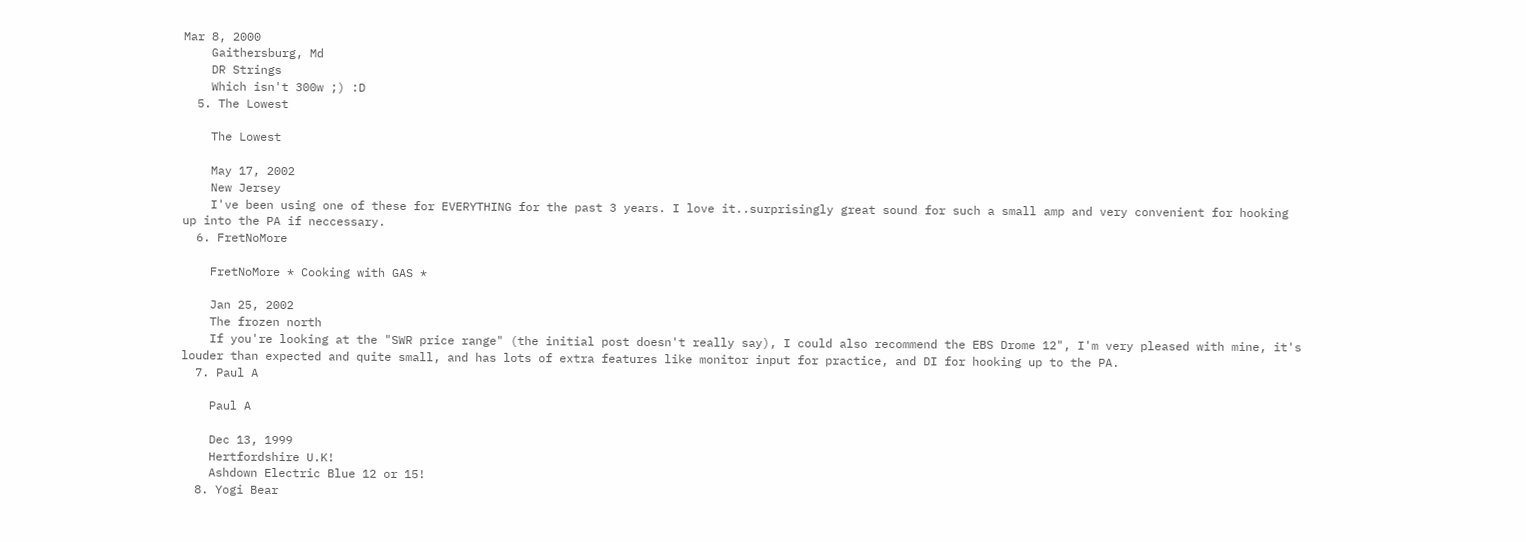Mar 8, 2000
    Gaithersburg, Md
    DR Strings
    Which isn't 300w ;) :D
  5. The Lowest

    The Lowest

    May 17, 2002
    New Jersey
    I've been using one of these for EVERYTHING for the past 3 years. I love it..surprisingly great sound for such a small amp and very convenient for hooking up into the PA if neccessary.
  6. FretNoMore

    FretNoMore * Cooking with GAS *

    Jan 25, 2002
    The frozen north
    If you're looking at the "SWR price range" (the initial post doesn't really say), I could also recommend the EBS Drome 12", I'm very pleased with mine, it's louder than expected and quite small, and has lots of extra features like monitor input for practice, and DI for hooking up to the PA.
  7. Paul A

    Paul A

    Dec 13, 1999
    Hertfordshire U.K!
    Ashdown Electric Blue 12 or 15!
  8. Yogi Bear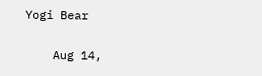Yogi Bear

    Aug 14,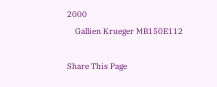2000
    Gallien Krueger MB150E112

Share This Page